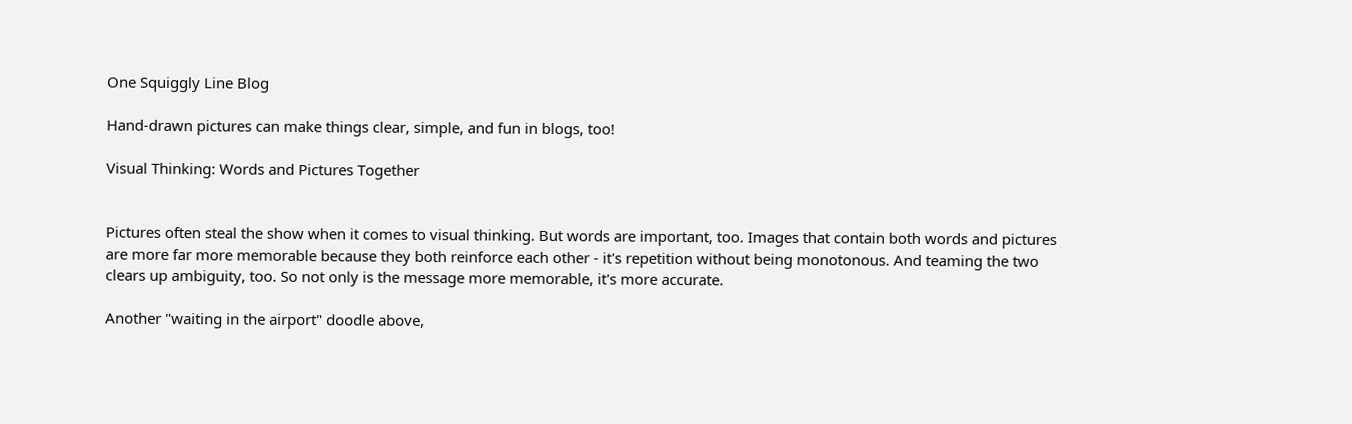One Squiggly Line Blog

Hand-drawn pictures can make things clear, simple, and fun in blogs, too!

Visual Thinking: Words and Pictures Together


Pictures often steal the show when it comes to visual thinking. But words are important, too. Images that contain both words and pictures are more far more memorable because they both reinforce each other - it's repetition without being monotonous. And teaming the two clears up ambiguity, too. So not only is the message more memorable, it's more accurate.

Another "waiting in the airport" doodle above,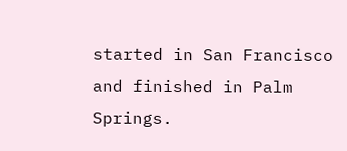started in San Francisco and finished in Palm Springs.